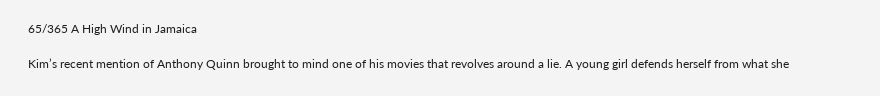65/365 A High Wind in Jamaica

Kim’s recent mention of Anthony Quinn brought to mind one of his movies that revolves around a lie. A young girl defends herself from what she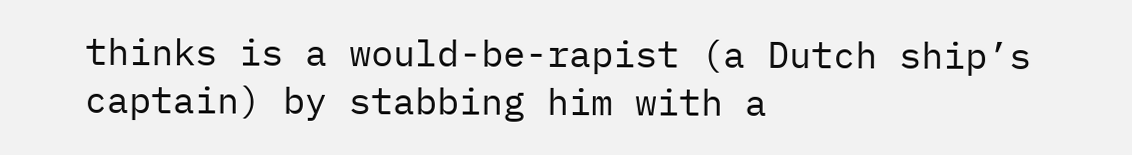thinks is a would-be-rapist (a Dutch ship’s captain) by stabbing him with a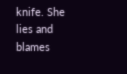knife. She lies and blames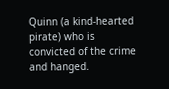Quinn (a kind-hearted pirate) who is convicted of the crime and hanged.